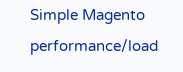Simple Magento performance/load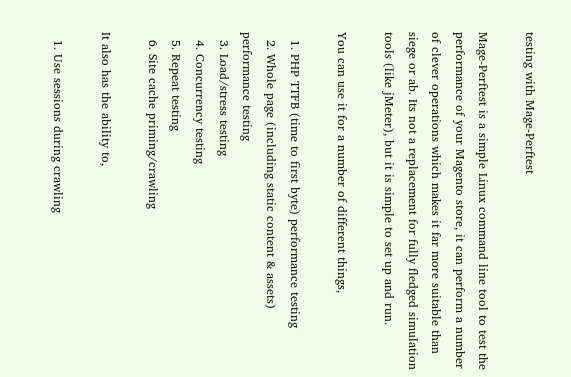testing with Mage-Perftest

Mage-Perftest is a simple Linux command line tool to test the performance of your Magento store, it can perform a number of clever operations which makes it far more suitable than siege or ab. Its not a replacement for fully fledged simulation tools (like jMeter), but it is simple to set up and run.

You can use it for a number of different things,

  1. PHP TTFB (time to first byte) performance testing
  2. Whole page (including static content & assets) performance testing
  3. Load/stress testing
  4. Concurrency testing
  5. Repeat testing
  6. Site cache priming/crawling

It also has the ability to,

  1. Use sessions during crawling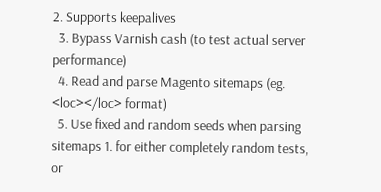2. Supports keepalives
  3. Bypass Varnish cash (to test actual server performance)
  4. Read and parse Magento sitemaps (eg. <loc></loc> format)
  5. Use fixed and random seeds when parsing sitemaps 1. for either completely random tests, or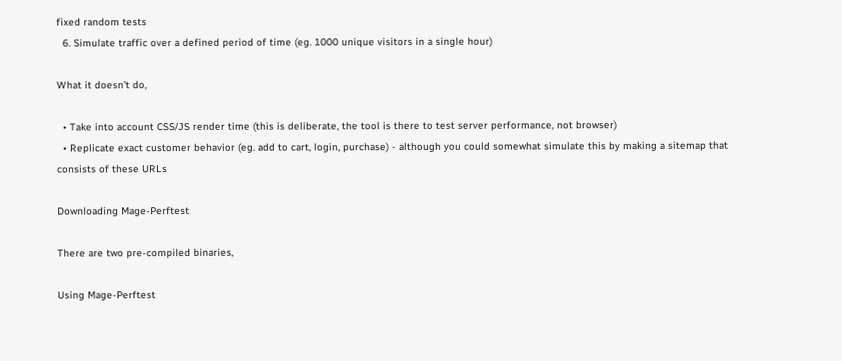fixed random tests
  6. Simulate traffic over a defined period of time (eg. 1000 unique visitors in a single hour)

What it doesn't do,

  • Take into account CSS/JS render time (this is deliberate, the tool is there to test server performance, not browser)
  • Replicate exact customer behavior (eg. add to cart, login, purchase) - although you could somewhat simulate this by making a sitemap that consists of these URLs

Downloading Mage-Perftest

There are two pre-compiled binaries,

Using Mage-Perftest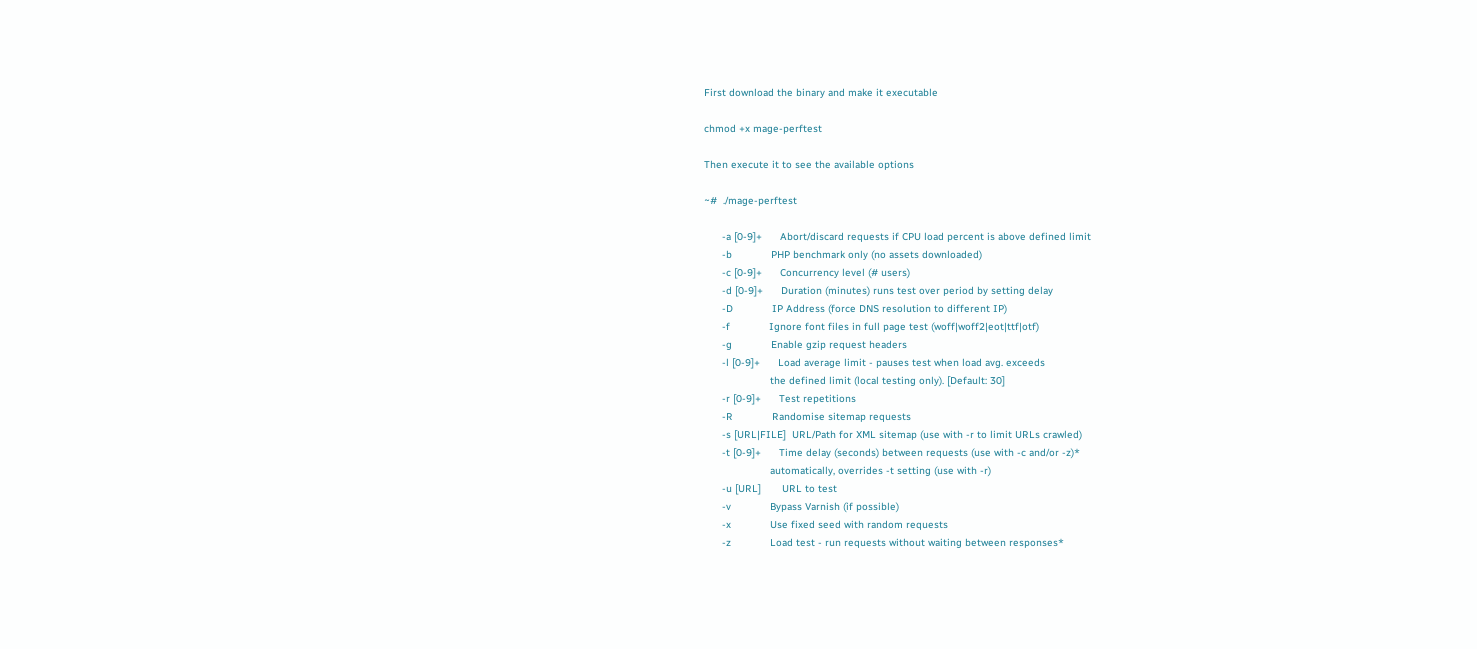First download the binary and make it executable

chmod +x mage-perftest

Then execute it to see the available options

~#  ./mage-perftest

      -a [0-9]+      Abort/discard requests if CPU load percent is above defined limit
      -b             PHP benchmark only (no assets downloaded)
      -c [0-9]+      Concurrency level (# users)
      -d [0-9]+      Duration (minutes) runs test over period by setting delay
      -D             IP Address (force DNS resolution to different IP)
      -f             Ignore font files in full page test (woff|woff2|eot|ttf|otf)
      -g             Enable gzip request headers
      -l [0-9]+      Load average limit - pauses test when load avg. exceeds
                      the defined limit (local testing only). [Default: 30]
      -r [0-9]+      Test repetitions
      -R             Randomise sitemap requests
      -s [URL|FILE]  URL/Path for XML sitemap (use with -r to limit URLs crawled)
      -t [0-9]+      Time delay (seconds) between requests (use with -c and/or -z)*
                      automatically, overrides -t setting (use with -r)
      -u [URL]       URL to test
      -v             Bypass Varnish (if possible)
      -x             Use fixed seed with random requests
      -z             Load test - run requests without waiting between responses*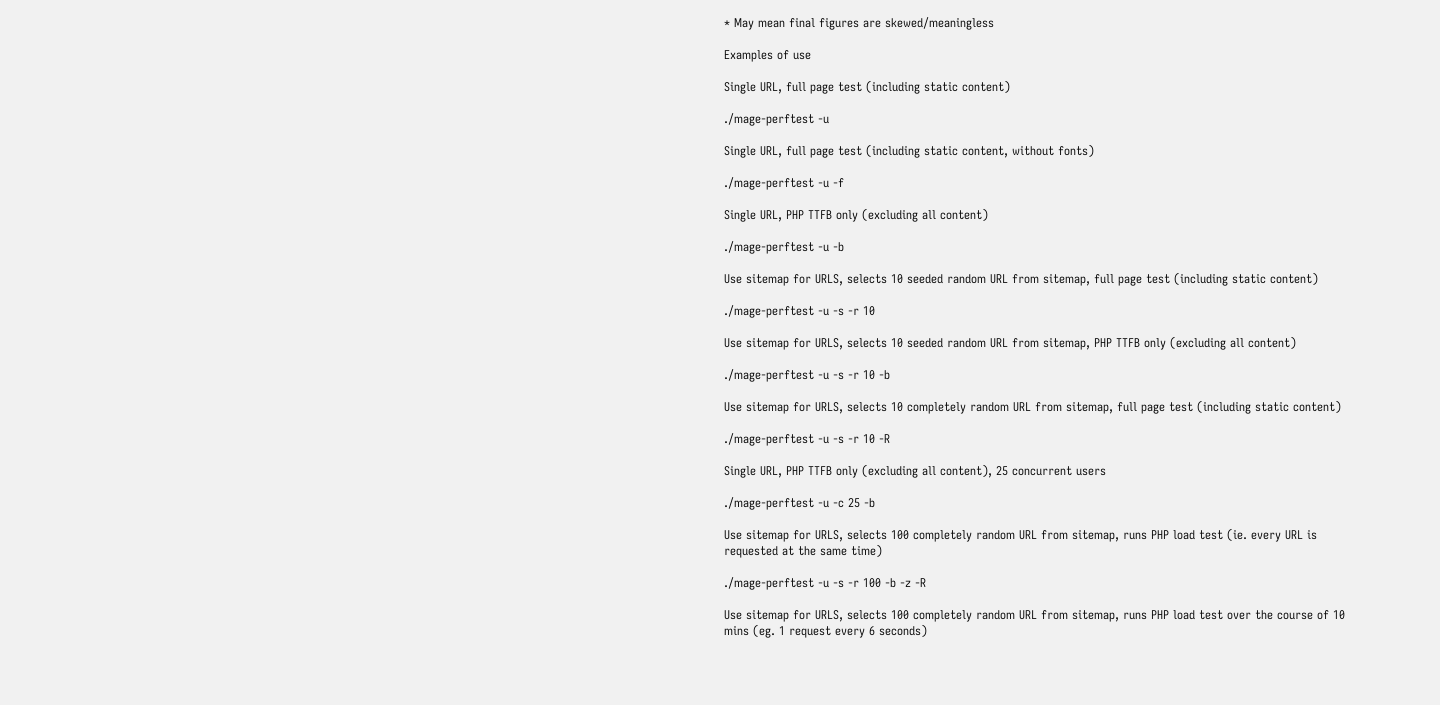* May mean final figures are skewed/meaningless

Examples of use

Single URL, full page test (including static content)

./mage-perftest -u

Single URL, full page test (including static content, without fonts)

./mage-perftest -u -f

Single URL, PHP TTFB only (excluding all content)

./mage-perftest -u -b

Use sitemap for URLS, selects 10 seeded random URL from sitemap, full page test (including static content)

./mage-perftest -u -s -r 10

Use sitemap for URLS, selects 10 seeded random URL from sitemap, PHP TTFB only (excluding all content)

./mage-perftest -u -s -r 10 -b

Use sitemap for URLS, selects 10 completely random URL from sitemap, full page test (including static content)

./mage-perftest -u -s -r 10 -R

Single URL, PHP TTFB only (excluding all content), 25 concurrent users

./mage-perftest -u -c 25 -b

Use sitemap for URLS, selects 100 completely random URL from sitemap, runs PHP load test (ie. every URL is requested at the same time)

./mage-perftest -u -s -r 100 -b -z -R

Use sitemap for URLS, selects 100 completely random URL from sitemap, runs PHP load test over the course of 10 mins (eg. 1 request every 6 seconds)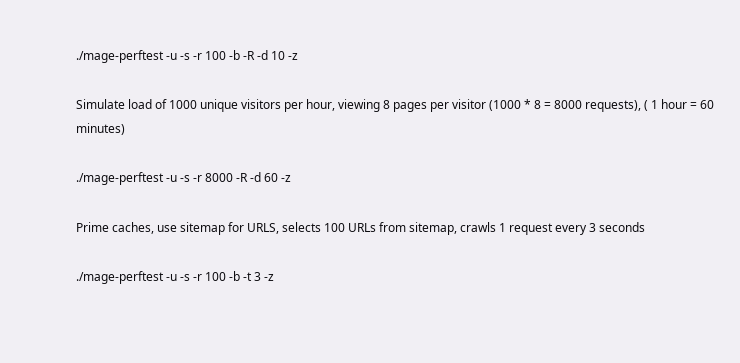./mage-perftest -u -s -r 100 -b -R -d 10 -z

Simulate load of 1000 unique visitors per hour, viewing 8 pages per visitor (1000 * 8 = 8000 requests), ( 1 hour = 60 minutes)

./mage-perftest -u -s -r 8000 -R -d 60 -z

Prime caches, use sitemap for URLS, selects 100 URLs from sitemap, crawls 1 request every 3 seconds

./mage-perftest -u -s -r 100 -b -t 3 -z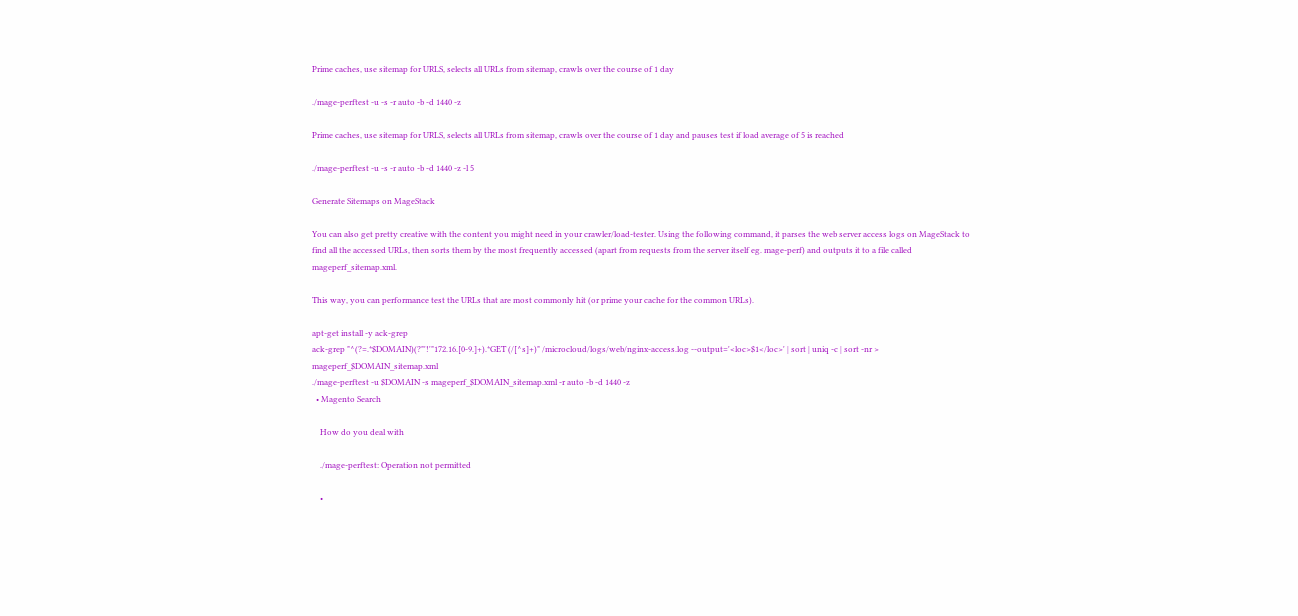Prime caches, use sitemap for URLS, selects all URLs from sitemap, crawls over the course of 1 day

./mage-perftest -u -s -r auto -b -d 1440 -z

Prime caches, use sitemap for URLS, selects all URLs from sitemap, crawls over the course of 1 day and pauses test if load average of 5 is reached

./mage-perftest -u -s -r auto -b -d 1440 -z -l 5

Generate Sitemaps on MageStack

You can also get pretty creative with the content you might need in your crawler/load-tester. Using the following command, it parses the web server access logs on MageStack to find all the accessed URLs, then sorts them by the most frequently accessed (apart from requests from the server itself eg. mage-perf) and outputs it to a file called mageperf_sitemap.xml.

This way, you can performance test the URLs that are most commonly hit (or prime your cache for the common URLs).

apt-get install -y ack-grep
ack-grep "^(?=.*$DOMAIN)(?"'!'"172.16.[0-9.]+).*GET (/[^s]+)" /microcloud/logs/web/nginx-access.log --output='<loc>$1</loc>' | sort | uniq -c | sort -nr > mageperf_$DOMAIN_sitemap.xml
./mage-perftest -u $DOMAIN -s mageperf_$DOMAIN_sitemap.xml -r auto -b -d 1440 -z
  • Magento Search

    How do you deal with

    ./mage-perftest: Operation not permitted

    •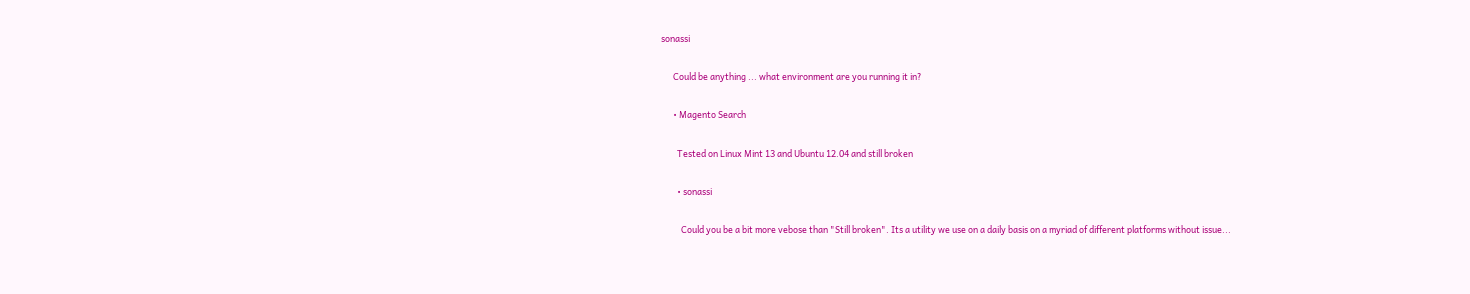sonassi

      Could be anything ... what environment are you running it in?

      • Magento Search

        Tested on Linux Mint 13 and Ubuntu 12.04 and still broken

        • sonassi

          Could you be a bit more vebose than "Still broken". Its a utility we use on a daily basis on a myriad of different platforms without issue...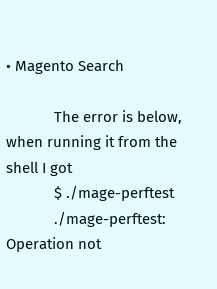• Magento Search

            The error is below, when running it from the shell I got
            $ ./mage-perftest
            ./mage-perftest: Operation not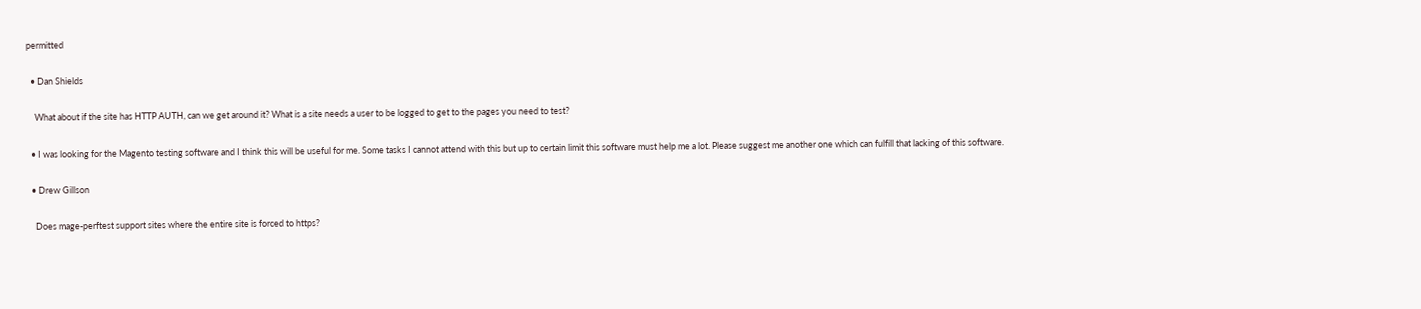permitted

  • Dan Shields

    What about if the site has HTTP AUTH, can we get around it? What is a site needs a user to be logged to get to the pages you need to test?

  • I was looking for the Magento testing software and I think this will be useful for me. Some tasks I cannot attend with this but up to certain limit this software must help me a lot. Please suggest me another one which can fulfill that lacking of this software.

  • Drew Gillson

    Does mage-perftest support sites where the entire site is forced to https?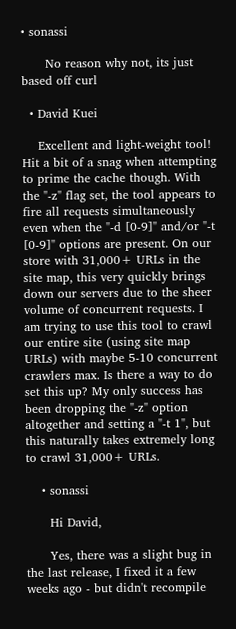• sonassi

      No reason why not, its just based off curl

  • David Kuei

    Excellent and light-weight tool! Hit a bit of a snag when attempting to prime the cache though. With the "-z" flag set, the tool appears to fire all requests simultaneously even when the "-d [0-9]" and/or "-t [0-9]" options are present. On our store with 31,000+ URLs in the site map, this very quickly brings down our servers due to the sheer volume of concurrent requests. I am trying to use this tool to crawl our entire site (using site map URLs) with maybe 5-10 concurrent crawlers max. Is there a way to do set this up? My only success has been dropping the "-z" option altogether and setting a "-t 1", but this naturally takes extremely long to crawl 31,000+ URLs.

    • sonassi

      Hi David,

      Yes, there was a slight bug in the last release, I fixed it a few weeks ago - but didn't recompile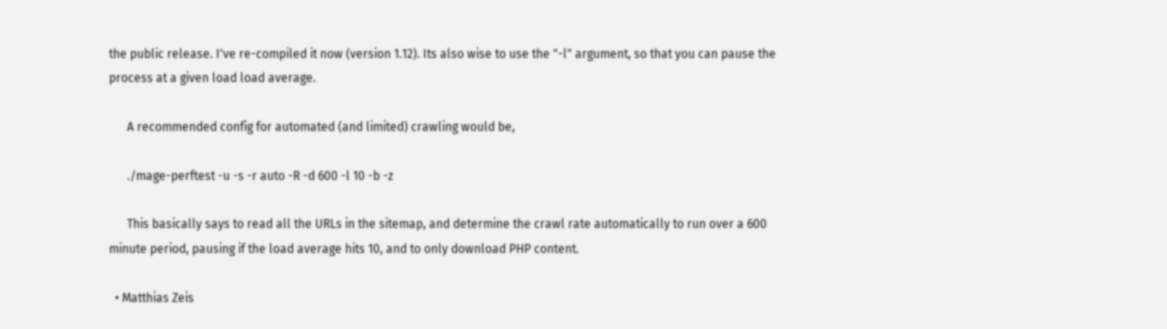the public release. I've re-compiled it now (version 1.12). Its also wise to use the "-l" argument, so that you can pause the process at a given load load average.

      A recommended config for automated (and limited) crawling would be,

      ./mage-perftest -u -s -r auto -R -d 600 -l 10 -b -z

      This basically says to read all the URLs in the sitemap, and determine the crawl rate automatically to run over a 600 minute period, pausing if the load average hits 10, and to only download PHP content.

  • Matthias Zeis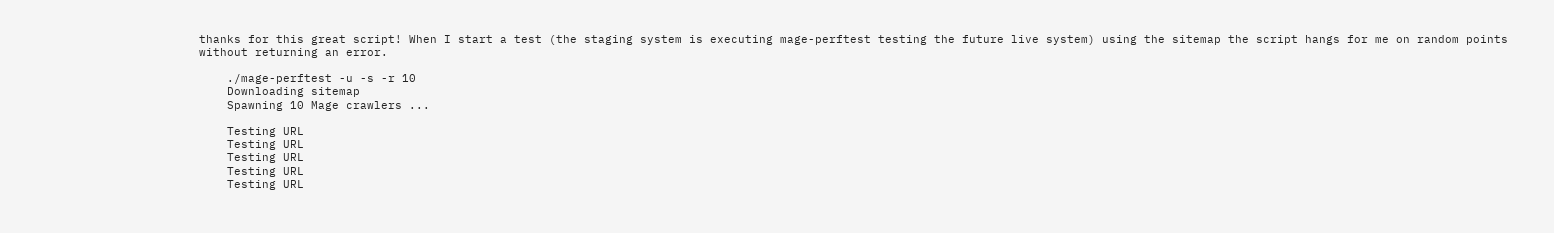thanks for this great script! When I start a test (the staging system is executing mage-perftest testing the future live system) using the sitemap the script hangs for me on random points without returning an error.

    ./mage-perftest -u -s -r 10
    Downloading sitemap
    Spawning 10 Mage crawlers ...

    Testing URL
    Testing URL
    Testing URL
    Testing URL
    Testing URL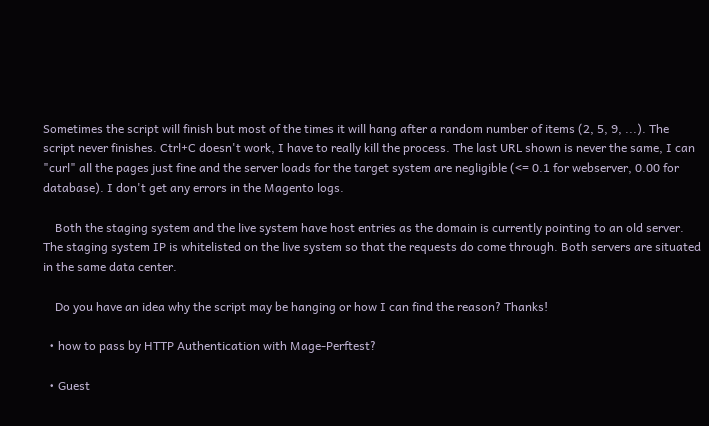Sometimes the script will finish but most of the times it will hang after a random number of items (2, 5, 9, ...). The script never finishes. Ctrl+C doesn't work, I have to really kill the process. The last URL shown is never the same, I can "curl" all the pages just fine and the server loads for the target system are negligible (<= 0.1 for webserver, 0.00 for database). I don't get any errors in the Magento logs.

    Both the staging system and the live system have host entries as the domain is currently pointing to an old server. The staging system IP is whitelisted on the live system so that the requests do come through. Both servers are situated in the same data center.

    Do you have an idea why the script may be hanging or how I can find the reason? Thanks!

  • how to pass by HTTP Authentication with Mage-Perftest?

  • Guest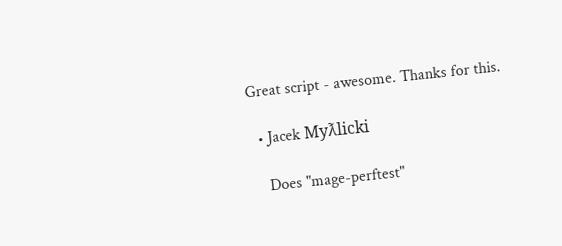Great script - awesome. Thanks for this.

  • Jacek Myƛlicki

    Does "mage-perftest"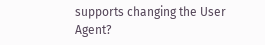supports changing the User Agent?